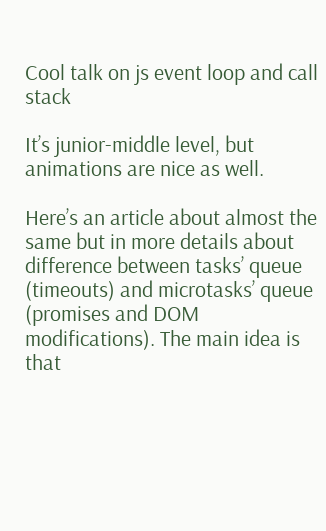Cool talk on js event loop and call stack

It’s junior-middle level, but animations are nice as well.

Here’s an article about almost the same but in more details about difference between tasks’ queue (timeouts) and microtasks’ queue (promises and DOM modifications). The main idea is that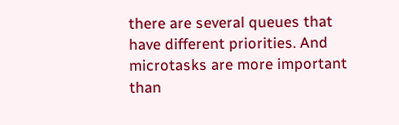there are several queues that have different priorities. And microtasks are more important than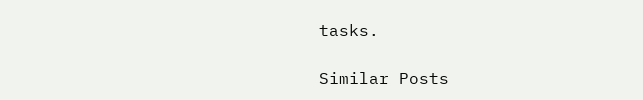tasks.

Similar Posts